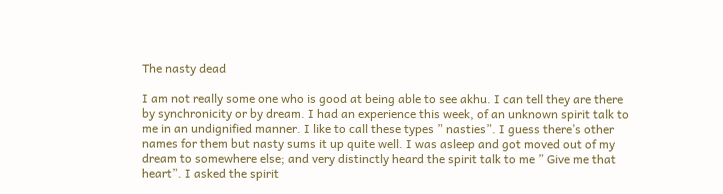The nasty dead

I am not really some one who is good at being able to see akhu. I can tell they are there by synchronicity or by dream. I had an experience this week, of an unknown spirit talk to me in an undignified manner. I like to call these types ” nasties”. I guess there’s other names for them but nasty sums it up quite well. I was asleep and got moved out of my dream to somewhere else; and very distinctly heard the spirit talk to me ” Give me that heart”. I asked the spirit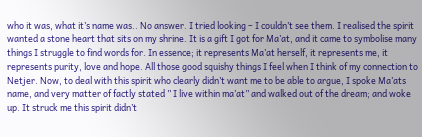who it was, what it’s name was.. No answer. I tried looking – I couldn’t see them. I realised the spirit wanted a stone heart that sits on my shrine. It is a gift I got for Ma’at, and it came to symbolise many things I struggle to find words for. In essence; it represents Ma’at herself, it represents me, it represents purity, love and hope. All those good squishy things I feel when I think of my connection to Netjer. Now, to deal with this spirit who clearly didn’t want me to be able to argue, I spoke Ma’ats name, and very matter of factly stated ” I live within ma’at” and walked out of the dream; and woke up. It struck me this spirit didn’t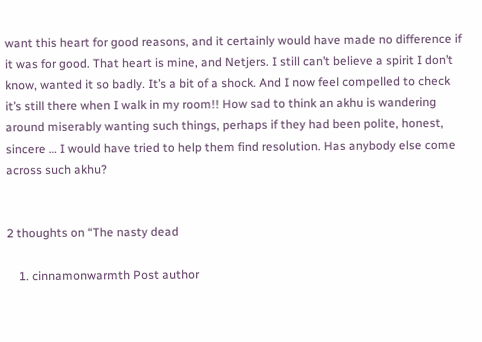want this heart for good reasons, and it certainly would have made no difference if it was for good. That heart is mine, and Netjers. I still can’t believe a spirit I don’t know, wanted it so badly. It’s a bit of a shock. And I now feel compelled to check it’s still there when I walk in my room!! How sad to think an akhu is wandering around miserably wanting such things, perhaps if they had been polite, honest, sincere … I would have tried to help them find resolution. Has anybody else come across such akhu?


2 thoughts on “The nasty dead

    1. cinnamonwarmth Post author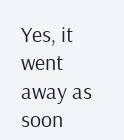Yes, it went away as soon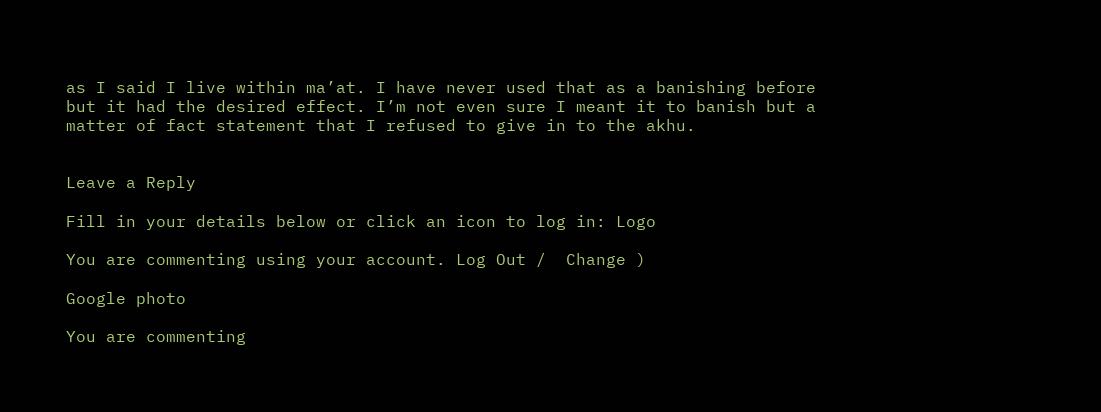as I said I live within ma’at. I have never used that as a banishing before but it had the desired effect. I’m not even sure I meant it to banish but a matter of fact statement that I refused to give in to the akhu.


Leave a Reply

Fill in your details below or click an icon to log in: Logo

You are commenting using your account. Log Out /  Change )

Google photo

You are commenting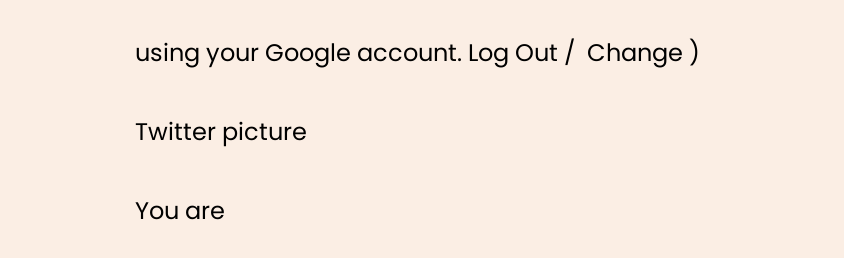using your Google account. Log Out /  Change )

Twitter picture

You are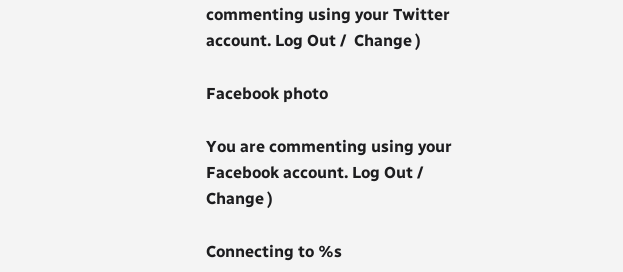commenting using your Twitter account. Log Out /  Change )

Facebook photo

You are commenting using your Facebook account. Log Out /  Change )

Connecting to %s